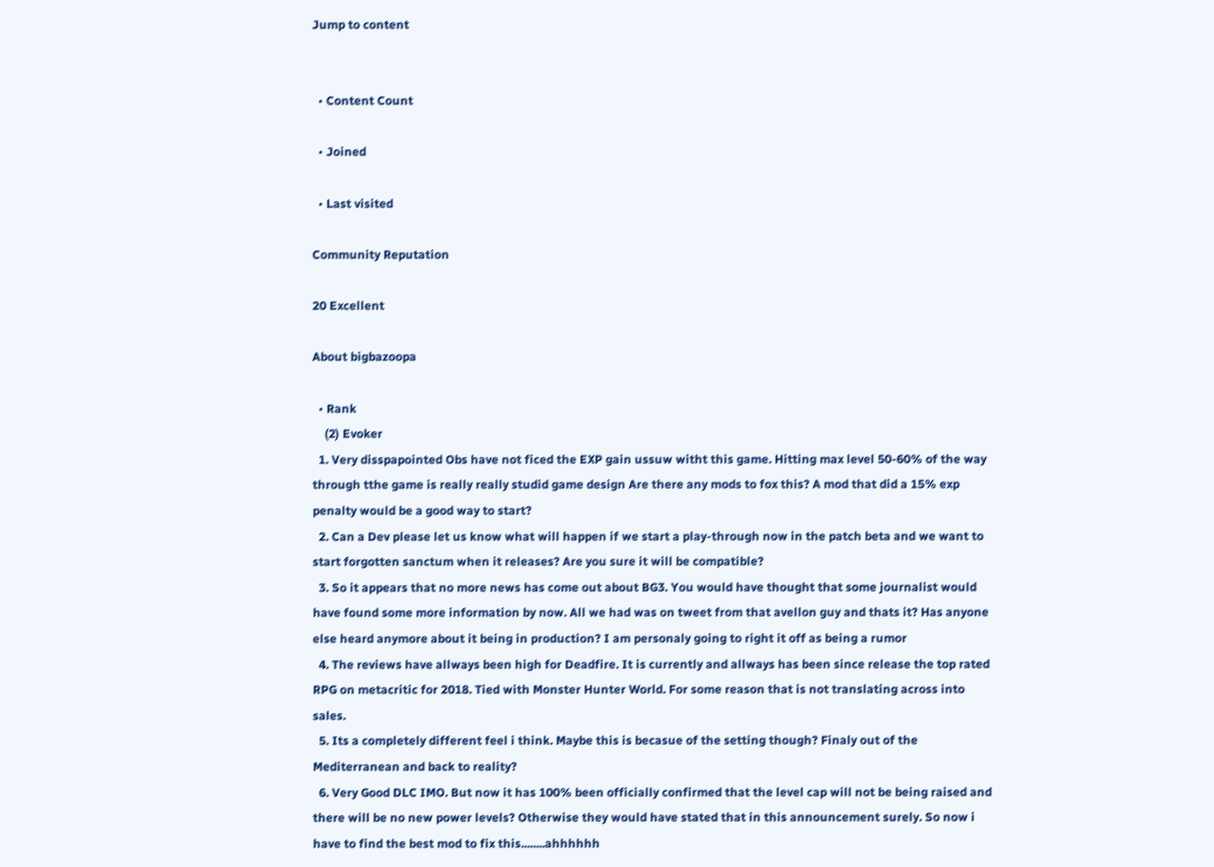Jump to content


  • Content Count

  • Joined

  • Last visited

Community Reputation

20 Excellent

About bigbazoopa

  • Rank
    (2) Evoker
  1. Very disspapointed Obs have not ficed the EXP gain ussuw witht this game. Hitting max level 50-60% of the way through tthe game is really really studid game design Are there any mods to fox this? A mod that did a 15% exp penalty would be a good way to start?
  2. Can a Dev please let us know what will happen if we start a play-through now in the patch beta and we want to start forgotten sanctum when it releases? Are you sure it will be compatible?
  3. So it appears that no more news has come out about BG3. You would have thought that some journalist would have found some more information by now. All we had was on tweet from that avellon guy and thats it? Has anyone else heard anymore about it being in production? I am personaly going to right it off as being a rumor
  4. The reviews have allways been high for Deadfire. It is currently and allways has been since release the top rated RPG on metacritic for 2018. Tied with Monster Hunter World. For some reason that is not translating across into sales.
  5. Its a completely different feel i think. Maybe this is becasue of the setting though? Finaly out of the Mediterranean and back to reality?
  6. Very Good DLC IMO. But now it has 100% been officially confirmed that the level cap will not be being raised and there will be no new power levels? Otherwise they would have stated that in this announcement surely. So now i have to find the best mod to fix this........ahhhhhh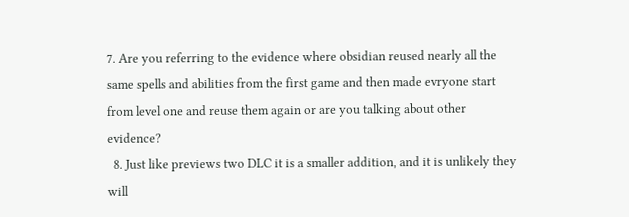7. Are you referring to the evidence where obsidian reused nearly all the same spells and abilities from the first game and then made evryone start from level one and reuse them again or are you talking about other evidence?
  8. Just like previews two DLC it is a smaller addition, and it is unlikely they will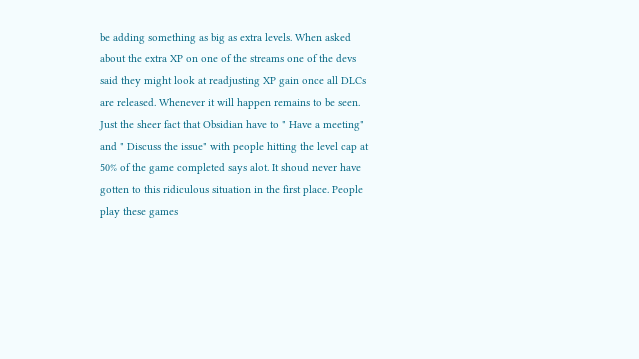be adding something as big as extra levels. When asked about the extra XP on one of the streams one of the devs said they might look at readjusting XP gain once all DLCs are released. Whenever it will happen remains to be seen. Just the sheer fact that Obsidian have to " Have a meeting" and " Discuss the issue" with people hitting the level cap at 50% of the game completed says alot. It shoud never have gotten to this ridiculous situation in the first place. People play these games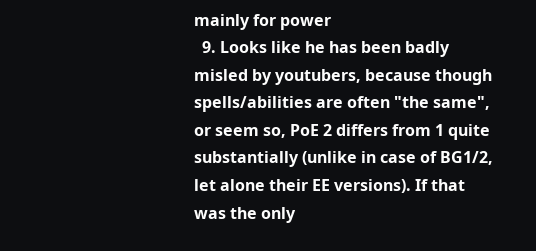mainly for power
  9. Looks like he has been badly misled by youtubers, because though spells/abilities are often "the same", or seem so, PoE 2 differs from 1 quite substantially (unlike in case of BG1/2, let alone their EE versions). If that was the only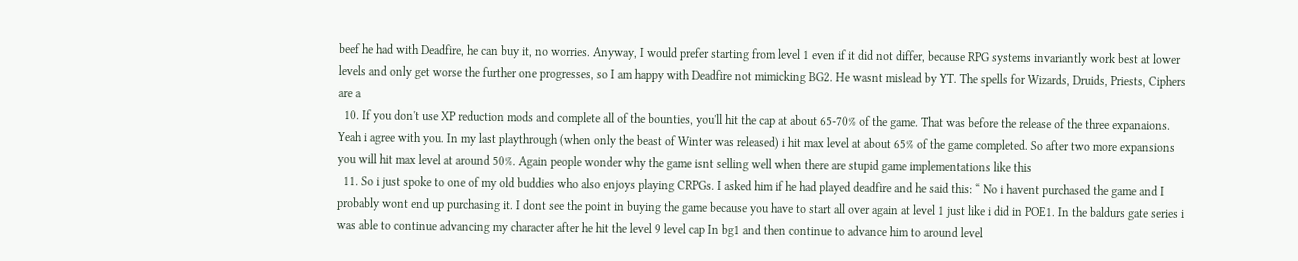beef he had with Deadfire, he can buy it, no worries. Anyway, I would prefer starting from level 1 even if it did not differ, because RPG systems invariantly work best at lower levels and only get worse the further one progresses, so I am happy with Deadfire not mimicking BG2. He wasnt mislead by YT. The spells for Wizards, Druids, Priests, Ciphers are a
  10. If you don't use XP reduction mods and complete all of the bounties, you'll hit the cap at about 65-70% of the game. That was before the release of the three expanaions. Yeah i agree with you. In my last playthrough (when only the beast of Winter was released) i hit max level at about 65% of the game completed. So after two more expansions you will hit max level at around 50%. Again people wonder why the game isnt selling well when there are stupid game implementations like this
  11. So i just spoke to one of my old buddies who also enjoys playing CRPGs. I asked him if he had played deadfire and he said this: “ No i havent purchased the game and I probably wont end up purchasing it. I dont see the point in buying the game because you have to start all over again at level 1 just like i did in POE1. In the baldurs gate series i was able to continue advancing my character after he hit the level 9 level cap In bg1 and then continue to advance him to around level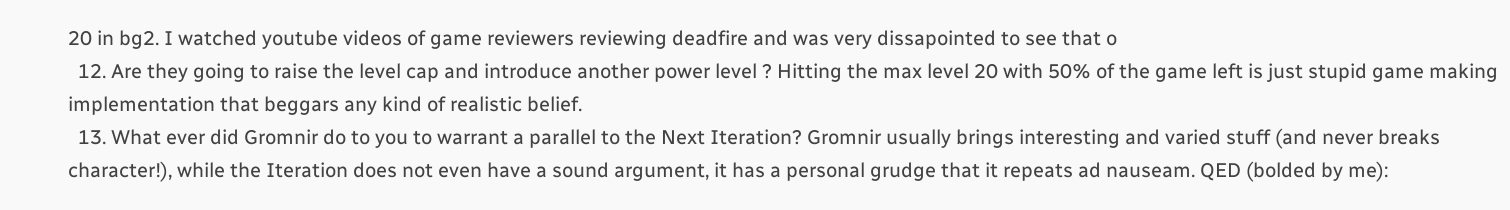20 in bg2. I watched youtube videos of game reviewers reviewing deadfire and was very dissapointed to see that o
  12. Are they going to raise the level cap and introduce another power level ? Hitting the max level 20 with 50% of the game left is just stupid game making implementation that beggars any kind of realistic belief.
  13. What ever did Gromnir do to you to warrant a parallel to the Next Iteration? Gromnir usually brings interesting and varied stuff (and never breaks character!), while the Iteration does not even have a sound argument, it has a personal grudge that it repeats ad nauseam. QED (bolded by me):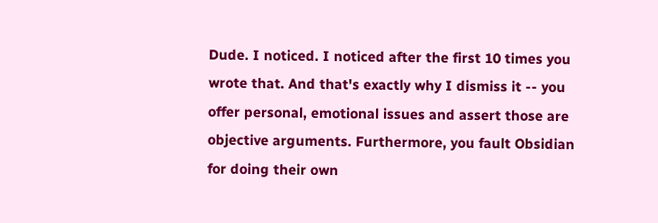Dude. I noticed. I noticed after the first 10 times you wrote that. And that's exactly why I dismiss it -- you offer personal, emotional issues and assert those are objective arguments. Furthermore, you fault Obsidian for doing their own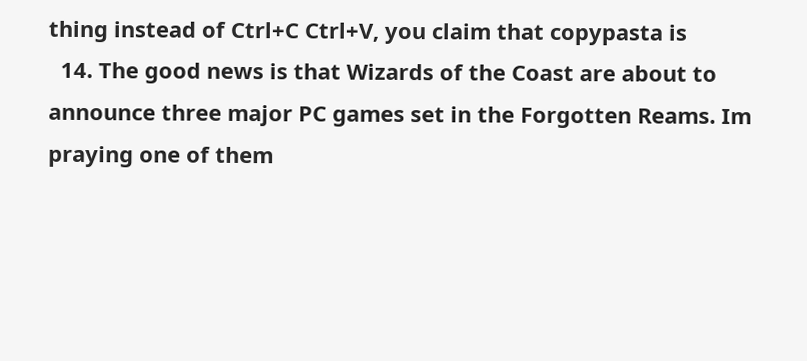thing instead of Ctrl+C Ctrl+V, you claim that copypasta is
  14. The good news is that Wizards of the Coast are about to announce three major PC games set in the Forgotten Reams. Im praying one of them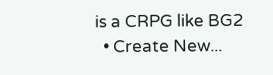is a CRPG like BG2
  • Create New...